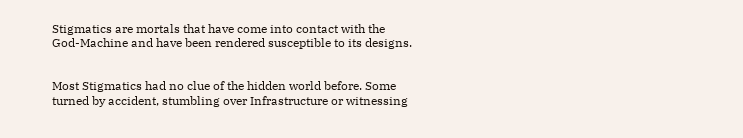Stigmatics are mortals that have come into contact with the God-Machine and have been rendered susceptible to its designs.


Most Stigmatics had no clue of the hidden world before. Some turned by accident, stumbling over Infrastructure or witnessing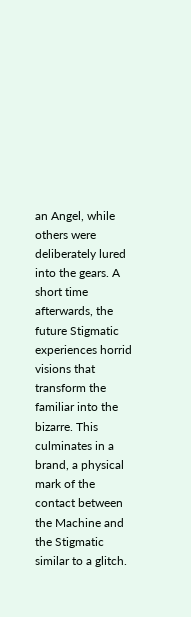an Angel, while others were deliberately lured into the gears. A short time afterwards, the future Stigmatic experiences horrid visions that transform the familiar into the bizarre. This culminates in a brand, a physical mark of the contact between the Machine and the Stigmatic similar to a glitch.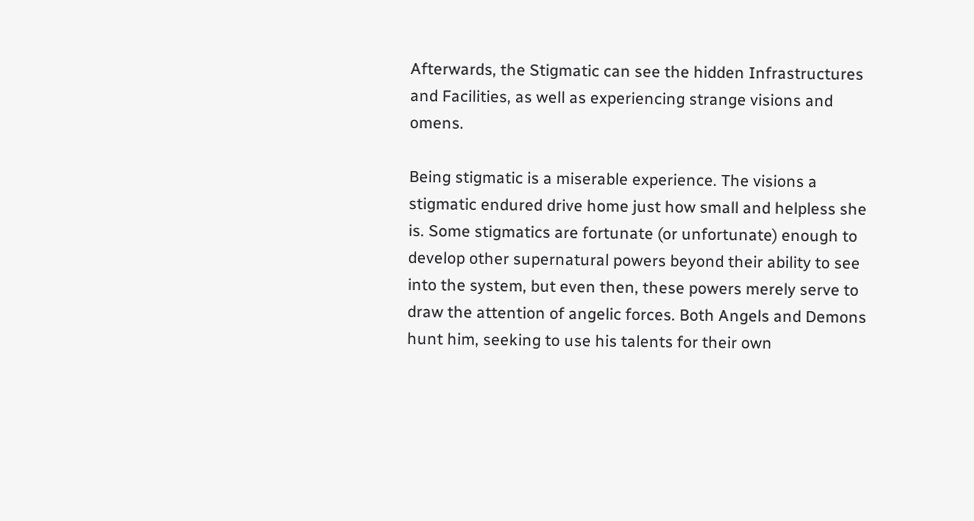Afterwards, the Stigmatic can see the hidden Infrastructures and Facilities, as well as experiencing strange visions and omens.

Being stigmatic is a miserable experience. The visions a stigmatic endured drive home just how small and helpless she is. Some stigmatics are fortunate (or unfortunate) enough to develop other supernatural powers beyond their ability to see into the system, but even then, these powers merely serve to draw the attention of angelic forces. Both Angels and Demons hunt him, seeking to use his talents for their own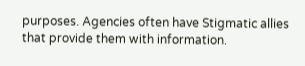purposes. Agencies often have Stigmatic allies that provide them with information.